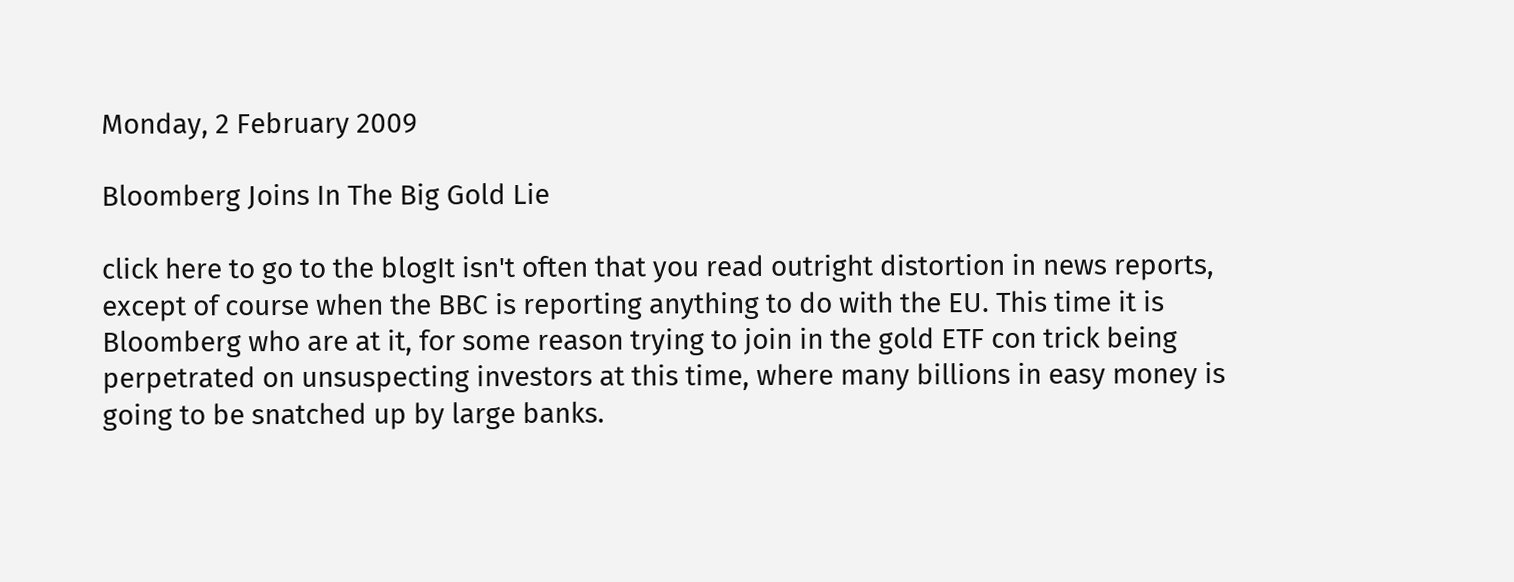Monday, 2 February 2009

Bloomberg Joins In The Big Gold Lie

click here to go to the blogIt isn't often that you read outright distortion in news reports, except of course when the BBC is reporting anything to do with the EU. This time it is Bloomberg who are at it, for some reason trying to join in the gold ETF con trick being perpetrated on unsuspecting investors at this time, where many billions in easy money is going to be snatched up by large banks.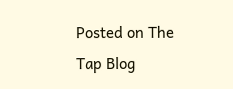Posted on The Tap Blog